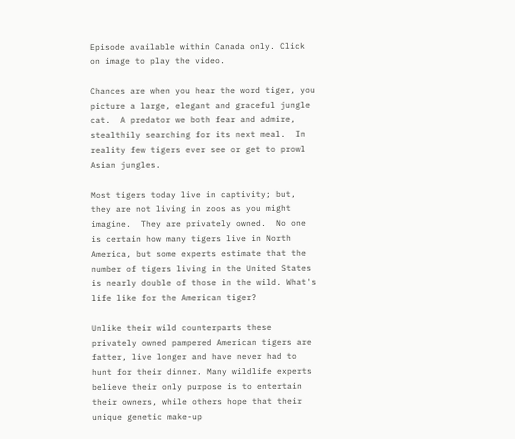Episode available within Canada only. Click on image to play the video.

Chances are when you hear the word tiger, you picture a large, elegant and graceful jungle cat.  A predator we both fear and admire, stealthily searching for its next meal.  In reality few tigers ever see or get to prowl Asian jungles.

Most tigers today live in captivity; but, they are not living in zoos as you might imagine.  They are privately owned.  No one is certain how many tigers live in North America, but some experts estimate that the number of tigers living in the United States is nearly double of those in the wild. What's life like for the American tiger?

Unlike their wild counterparts these privately owned pampered American tigers are fatter, live longer and have never had to hunt for their dinner. Many wildlife experts believe their only purpose is to entertain their owners, while others hope that their unique genetic make-up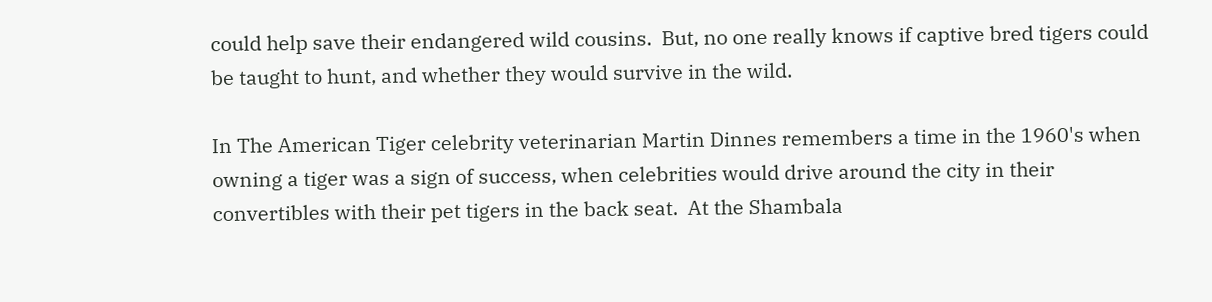could help save their endangered wild cousins.  But, no one really knows if captive bred tigers could be taught to hunt, and whether they would survive in the wild.

In The American Tiger celebrity veterinarian Martin Dinnes remembers a time in the 1960's when owning a tiger was a sign of success, when celebrities would drive around the city in their convertibles with their pet tigers in the back seat.  At the Shambala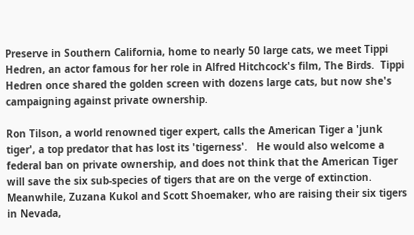Preserve in Southern California, home to nearly 50 large cats, we meet Tippi Hedren, an actor famous for her role in Alfred Hitchcock's film, The Birds.  Tippi Hedren once shared the golden screen with dozens large cats, but now she's campaigning against private ownership.

Ron Tilson, a world renowned tiger expert, calls the American Tiger a 'junk tiger', a top predator that has lost its 'tigerness'.   He would also welcome a federal ban on private ownership, and does not think that the American Tiger will save the six sub-species of tigers that are on the verge of extinction.  Meanwhile, Zuzana Kukol and Scott Shoemaker, who are raising their six tigers in Nevada,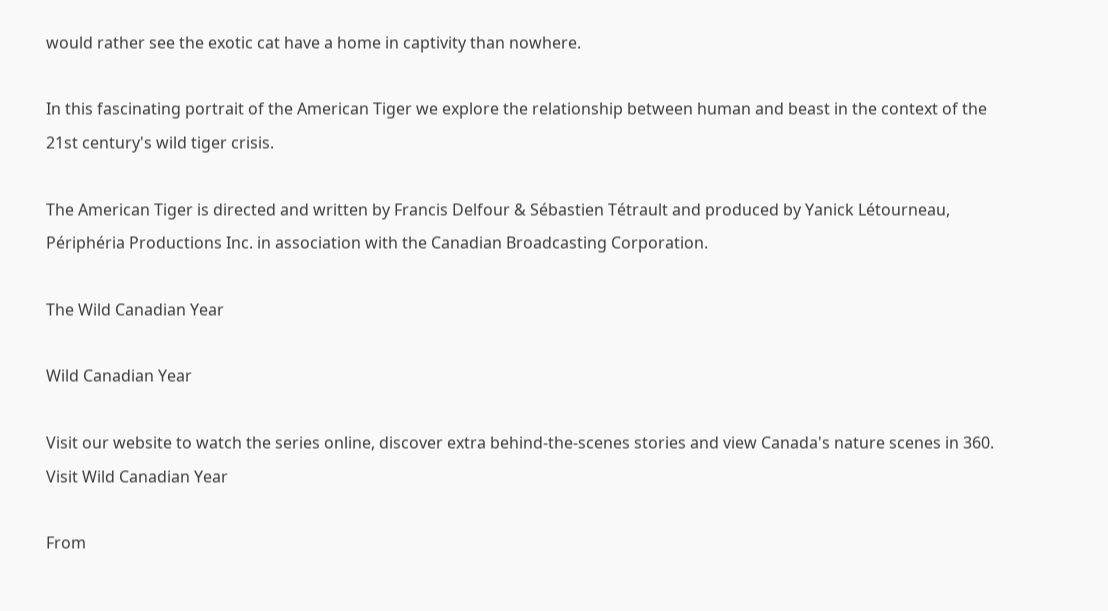would rather see the exotic cat have a home in captivity than nowhere.

In this fascinating portrait of the American Tiger we explore the relationship between human and beast in the context of the 21st century's wild tiger crisis.

The American Tiger is directed and written by Francis Delfour & Sébastien Tétrault and produced by Yanick Létourneau, Périphéria Productions Inc. in association with the Canadian Broadcasting Corporation.

The Wild Canadian Year

Wild Canadian Year

Visit our website to watch the series online, discover extra behind-the-scenes stories and view Canada's nature scenes in 360. Visit Wild Canadian Year

From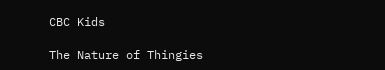CBC Kids

The Nature of Thingies